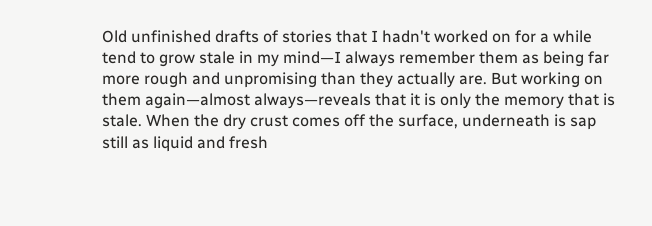Old unfinished drafts of stories that I hadn't worked on for a while tend to grow stale in my mind—I always remember them as being far more rough and unpromising than they actually are. But working on them again—almost always—reveals that it is only the memory that is stale. When the dry crust comes off the surface, underneath is sap still as liquid and fresh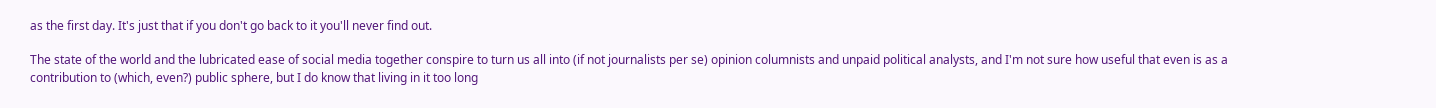as the first day. It's just that if you don't go back to it you'll never find out.

The state of the world and the lubricated ease of social media together conspire to turn us all into (if not journalists per se) opinion columnists and unpaid political analysts, and I'm not sure how useful that even is as a contribution to (which, even?) public sphere, but I do know that living in it too long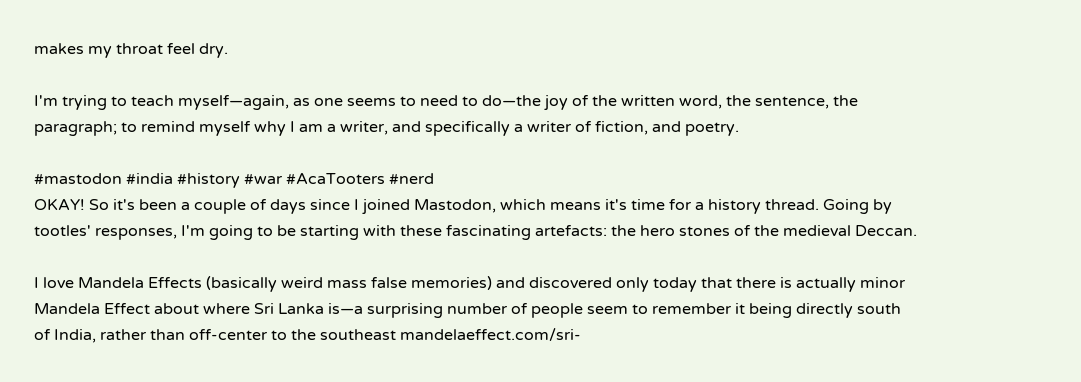makes my throat feel dry.

I'm trying to teach myself—again, as one seems to need to do—the joy of the written word, the sentence, the paragraph; to remind myself why I am a writer, and specifically a writer of fiction, and poetry.

#mastodon #india #history #war #AcaTooters #nerd
OKAY! So it's been a couple of days since I joined Mastodon, which means it's time for a history thread. Going by tootles' responses, I'm going to be starting with these fascinating artefacts: the hero stones of the medieval Deccan.

I love Mandela Effects (basically weird mass false memories) and discovered only today that there is actually minor Mandela Effect about where Sri Lanka is—a surprising number of people seem to remember it being directly south of India, rather than off-center to the southeast mandelaeffect.com/sri-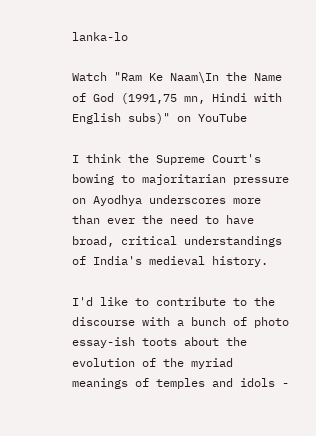lanka-lo

Watch "Ram Ke Naam\In the Name of God (1991,75 mn, Hindi with English subs)" on YouTube

I think the Supreme Court's bowing to majoritarian pressure on Ayodhya underscores more than ever the need to have broad, critical understandings of India's medieval history.

I'd like to contribute to the discourse with a bunch of photo essay-ish toots about the evolution of the myriad meanings of temples and idols -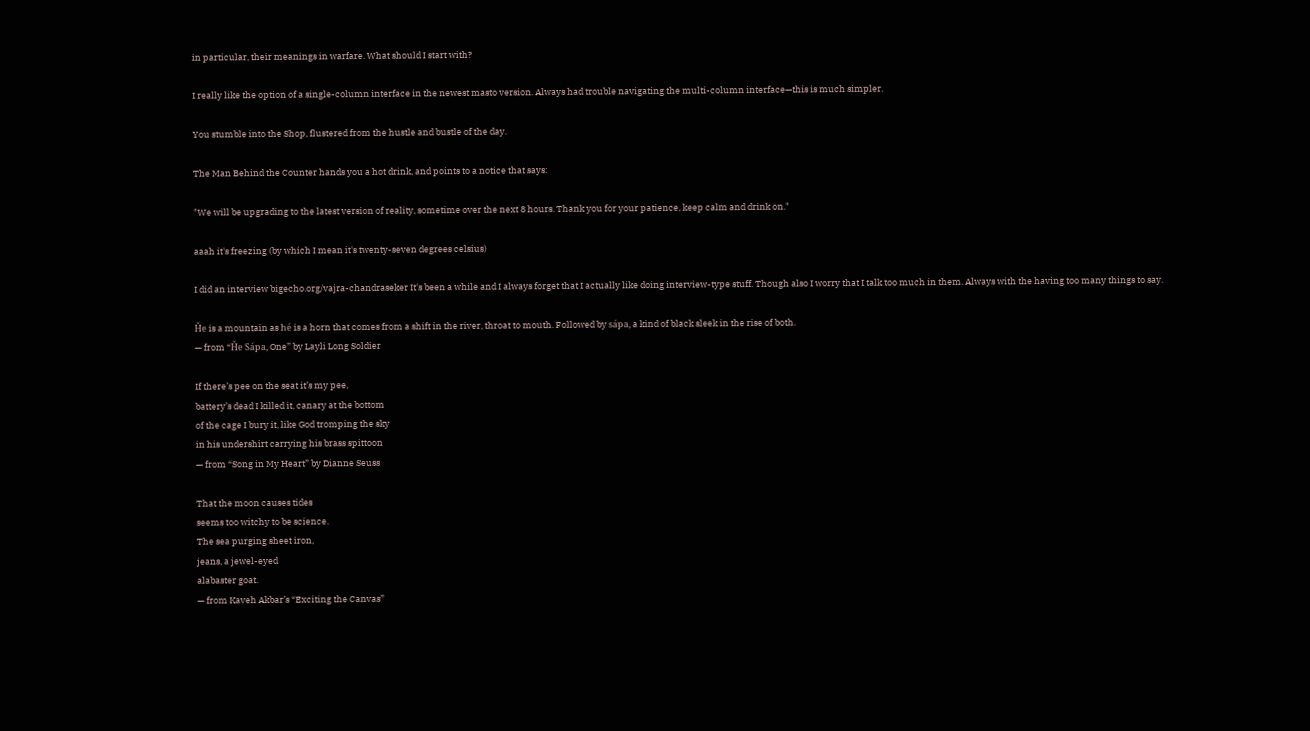in particular, their meanings in warfare. What should I start with?

I really like the option of a single-column interface in the newest masto version. Always had trouble navigating the multi-column interface—this is much simpler.

You stumble into the Shop, flustered from the hustle and bustle of the day.

The Man Behind the Counter hands you a hot drink, and points to a notice that says:

"We will be upgrading to the latest version of reality, sometime over the next 8 hours. Thank you for your patience, keep calm and drink on."

aaah it's freezing (by which I mean it's twenty-seven degrees celsius)

I did an interview bigecho.org/vajra-chandraseker It's been a while and I always forget that I actually like doing interview-type stuff. Though also I worry that I talk too much in them. Always with the having too many things to say.

Ȟe is a mountain as hé is a horn that comes from a shift in the river, throat to mouth. Followed by sápa, a kind of black sleek in the rise of both.
— from “Ȟe Sápa, One” by Layli Long Soldier

If there’s pee on the seat it’s my pee,
battery’s dead I killed it, canary at the bottom
of the cage I bury it, like God tromping the sky
in his undershirt carrying his brass spittoon
— from “Song in My Heart” by Dianne Seuss

That the moon causes tides
seems too witchy to be science.
The sea purging sheet iron,
jeans, a jewel-eyed
alabaster goat.
— from Kaveh Akbar’s “Exciting the Canvas”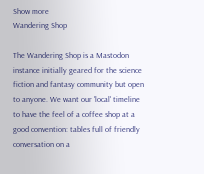Show more
Wandering Shop

The Wandering Shop is a Mastodon instance initially geared for the science fiction and fantasy community but open to anyone. We want our 'local' timeline to have the feel of a coffee shop at a good convention: tables full of friendly conversation on a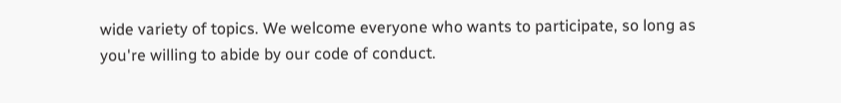wide variety of topics. We welcome everyone who wants to participate, so long as you're willing to abide by our code of conduct.